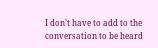I don’t have to add to the conversation to be heard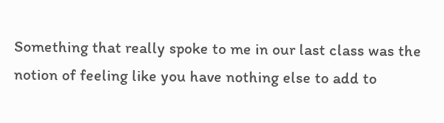Something that really spoke to me in our last class was the notion of feeling like you have nothing else to add to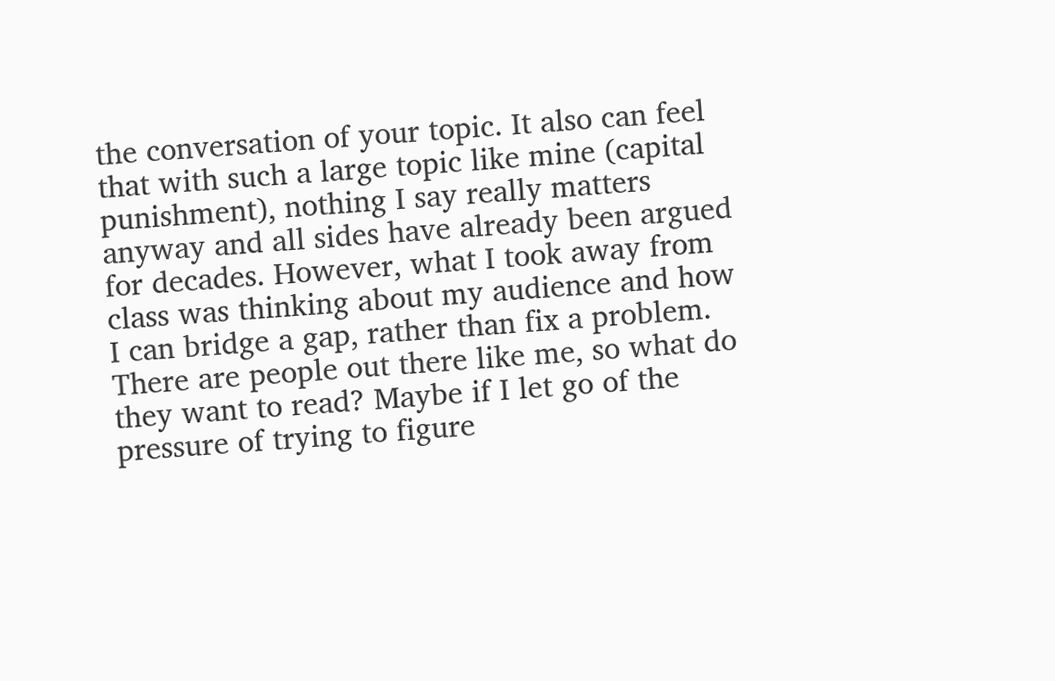the conversation of your topic. It also can feel that with such a large topic like mine (capital punishment), nothing I say really matters anyway and all sides have already been argued for decades. However, what I took away from class was thinking about my audience and how I can bridge a gap, rather than fix a problem. There are people out there like me, so what do they want to read? Maybe if I let go of the pressure of trying to figure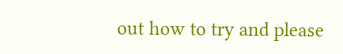out how to try and please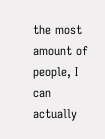the most amount of people, I can actually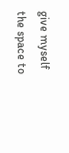give myself the space to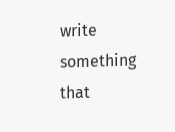write something that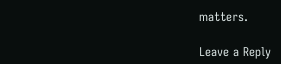matters.

Leave a Reply